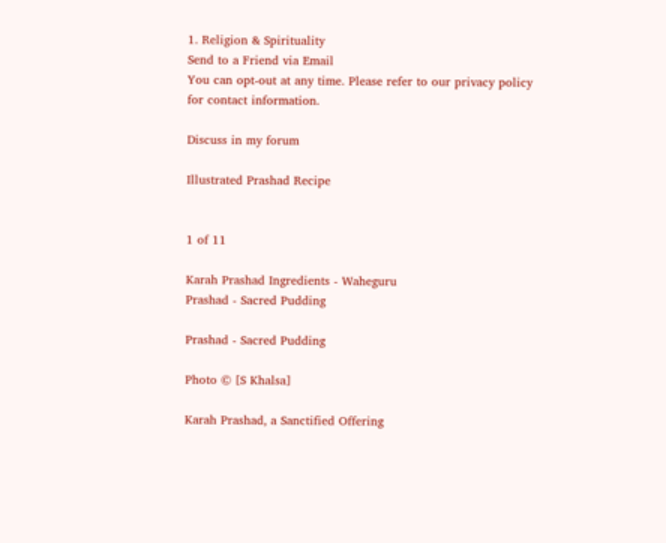1. Religion & Spirituality
Send to a Friend via Email
You can opt-out at any time. Please refer to our privacy policy for contact information.

Discuss in my forum

Illustrated Prashad Recipe


1 of 11

Karah Prashad Ingredients - Waheguru
Prashad - Sacred Pudding

Prashad - Sacred Pudding

Photo © [S Khalsa]

Karah Prashad, a Sanctified Offering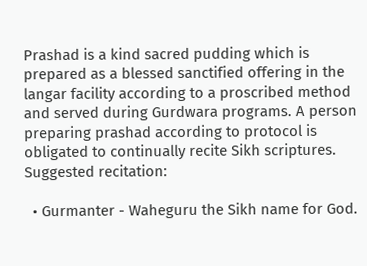Prashad is a kind sacred pudding which is prepared as a blessed sanctified offering in the langar facility according to a proscribed method and served during Gurdwara programs. A person preparing prashad according to protocol is obligated to continually recite Sikh scriptures. Suggested recitation:

  • Gurmanter - Waheguru the Sikh name for God.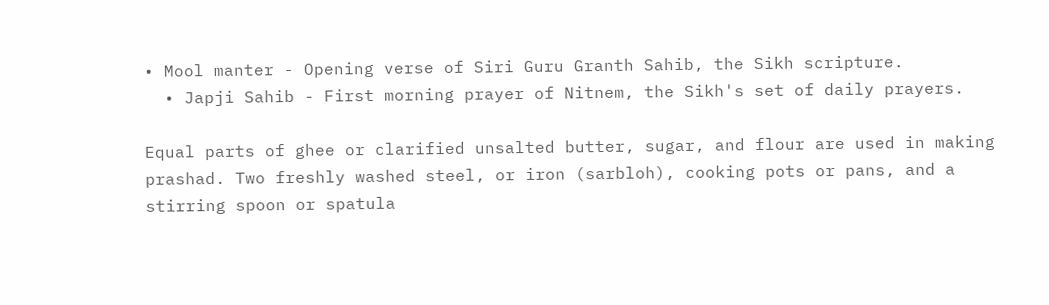• Mool manter - Opening verse of Siri Guru Granth Sahib, the Sikh scripture.
  • Japji Sahib - First morning prayer of Nitnem, the Sikh's set of daily prayers.

Equal parts of ghee or clarified unsalted butter, sugar, and flour are used in making prashad. Two freshly washed steel, or iron (sarbloh), cooking pots or pans, and a stirring spoon or spatula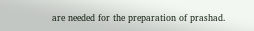are needed for the preparation of prashad.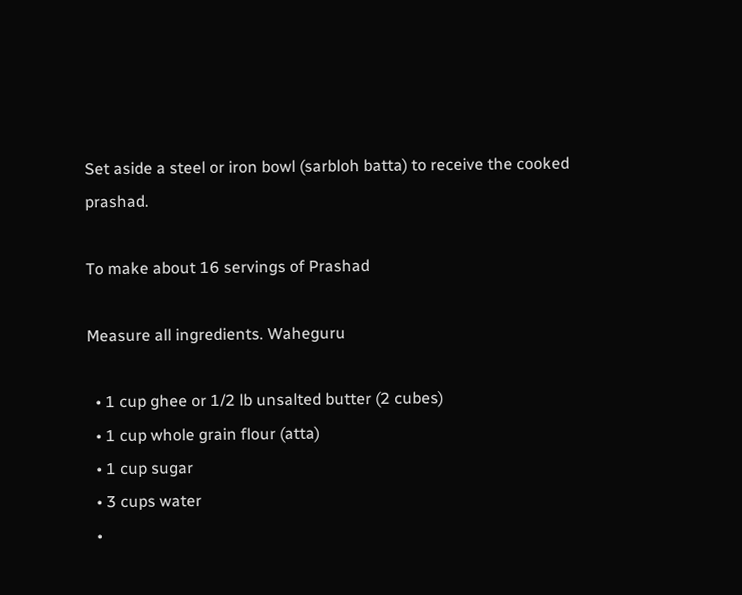Set aside a steel or iron bowl (sarbloh batta) to receive the cooked prashad.

To make about 16 servings of Prashad

Measure all ingredients. Waheguru

  • 1 cup ghee or 1/2 lb unsalted butter (2 cubes)
  • 1 cup whole grain flour (atta)
  • 1 cup sugar
  • 3 cups water
  •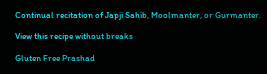Continual recitation of Japji Sahib, Moolmanter, or Gurmanter.

View this recipe without breaks

Gluten Free Prashad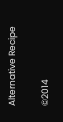Alternative Recipe

©2014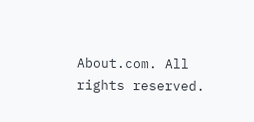About.com. All rights reserved.